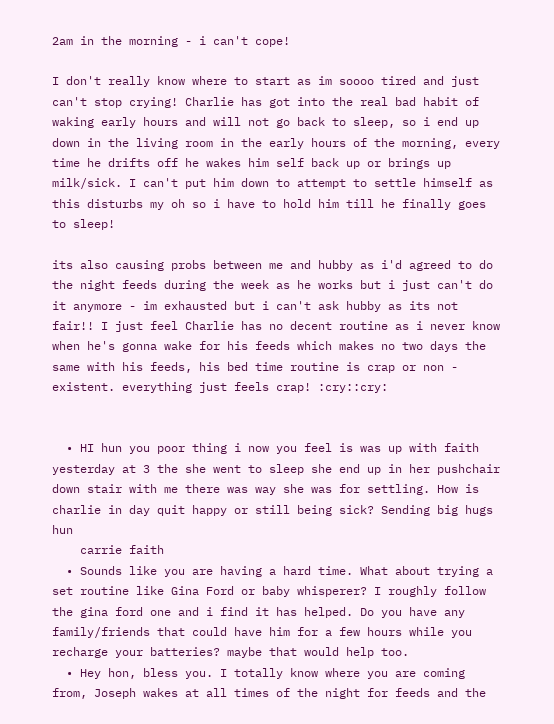2am in the morning - i can't cope!

I don't really know where to start as im soooo tired and just can't stop crying! Charlie has got into the real bad habit of waking early hours and will not go back to sleep, so i end up down in the living room in the early hours of the morning, every time he drifts off he wakes him self back up or brings up milk/sick. I can't put him down to attempt to settle himself as this disturbs my oh so i have to hold him till he finally goes to sleep!

its also causing probs between me and hubby as i'd agreed to do the night feeds during the week as he works but i just can't do it anymore - im exhausted but i can't ask hubby as its not fair!! I just feel Charlie has no decent routine as i never know when he's gonna wake for his feeds which makes no two days the same with his feeds, his bed time routine is crap or non - existent. everything just feels crap! :cry::cry:


  • HI hun you poor thing i now you feel is was up with faith yesterday at 3 the she went to sleep she end up in her pushchair down stair with me there was way she was for settling. How is charlie in day quit happy or still being sick? Sending big hugs hun
    carrie faith
  • Sounds like you are having a hard time. What about trying a set routine like Gina Ford or baby whisperer? I roughly follow the gina ford one and i find it has helped. Do you have any family/friends that could have him for a few hours while you recharge your batteries? maybe that would help too.
  • Hey hon, bless you. I totally know where you are coming from, Joseph wakes at all times of the night for feeds and the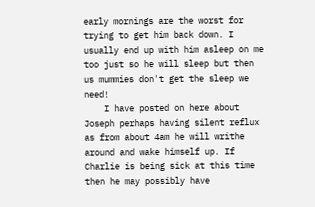early mornings are the worst for trying to get him back down. I usually end up with him asleep on me too just so he will sleep but then us mummies don't get the sleep we need!
    I have posted on here about Joseph perhaps having silent reflux as from about 4am he will writhe around and wake himself up. If Charlie is being sick at this time then he may possibly have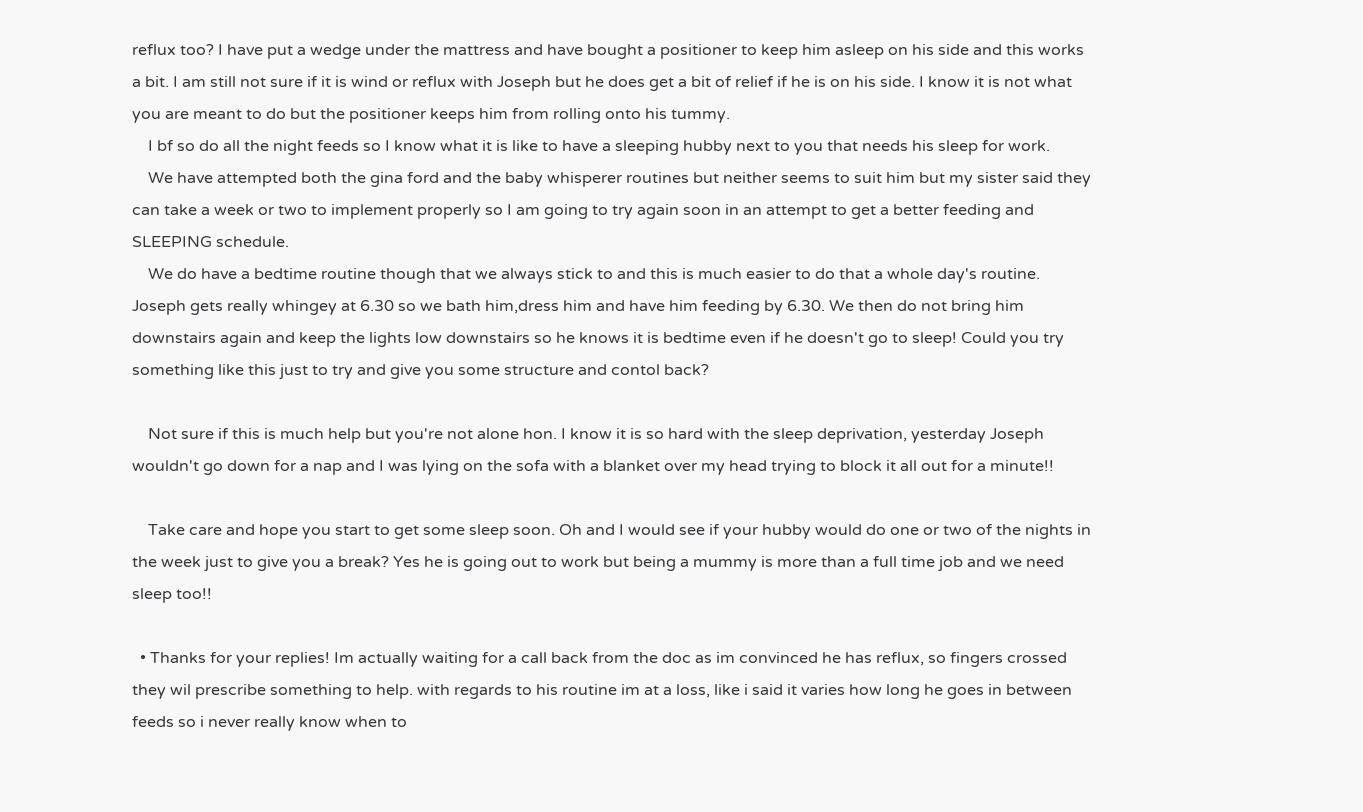reflux too? I have put a wedge under the mattress and have bought a positioner to keep him asleep on his side and this works a bit. I am still not sure if it is wind or reflux with Joseph but he does get a bit of relief if he is on his side. I know it is not what you are meant to do but the positioner keeps him from rolling onto his tummy.
    I bf so do all the night feeds so I know what it is like to have a sleeping hubby next to you that needs his sleep for work.
    We have attempted both the gina ford and the baby whisperer routines but neither seems to suit him but my sister said they can take a week or two to implement properly so I am going to try again soon in an attempt to get a better feeding and SLEEPING schedule.
    We do have a bedtime routine though that we always stick to and this is much easier to do that a whole day's routine. Joseph gets really whingey at 6.30 so we bath him,dress him and have him feeding by 6.30. We then do not bring him downstairs again and keep the lights low downstairs so he knows it is bedtime even if he doesn't go to sleep! Could you try something like this just to try and give you some structure and contol back?

    Not sure if this is much help but you're not alone hon. I know it is so hard with the sleep deprivation, yesterday Joseph wouldn't go down for a nap and I was lying on the sofa with a blanket over my head trying to block it all out for a minute!!

    Take care and hope you start to get some sleep soon. Oh and I would see if your hubby would do one or two of the nights in the week just to give you a break? Yes he is going out to work but being a mummy is more than a full time job and we need sleep too!!

  • Thanks for your replies! Im actually waiting for a call back from the doc as im convinced he has reflux, so fingers crossed they wil prescribe something to help. with regards to his routine im at a loss, like i said it varies how long he goes in between feeds so i never really know when to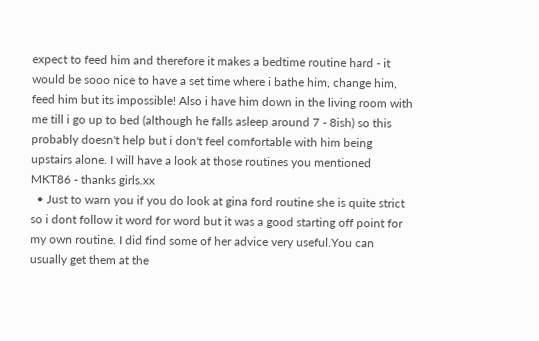expect to feed him and therefore it makes a bedtime routine hard - it would be sooo nice to have a set time where i bathe him, change him, feed him but its impossible! Also i have him down in the living room with me till i go up to bed (although he falls asleep around 7 - 8ish) so this probably doesn't help but i don't feel comfortable with him being upstairs alone. I will have a look at those routines you mentioned MKT86 - thanks girls.xx
  • Just to warn you if you do look at gina ford routine she is quite strict so i dont follow it word for word but it was a good starting off point for my own routine. I did find some of her advice very useful.You can usually get them at the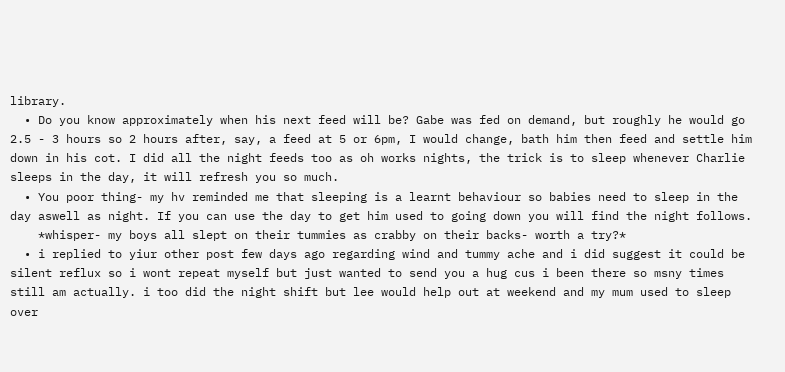library.
  • Do you know approximately when his next feed will be? Gabe was fed on demand, but roughly he would go 2.5 - 3 hours so 2 hours after, say, a feed at 5 or 6pm, I would change, bath him then feed and settle him down in his cot. I did all the night feeds too as oh works nights, the trick is to sleep whenever Charlie sleeps in the day, it will refresh you so much.
  • You poor thing- my hv reminded me that sleeping is a learnt behaviour so babies need to sleep in the day aswell as night. If you can use the day to get him used to going down you will find the night follows.
    *whisper- my boys all slept on their tummies as crabby on their backs- worth a try?*
  • i replied to yiur other post few days ago regarding wind and tummy ache and i did suggest it could be silent reflux so i wont repeat myself but just wanted to send you a hug cus i been there so msny times still am actually. i too did the night shift but lee would help out at weekend and my mum used to sleep over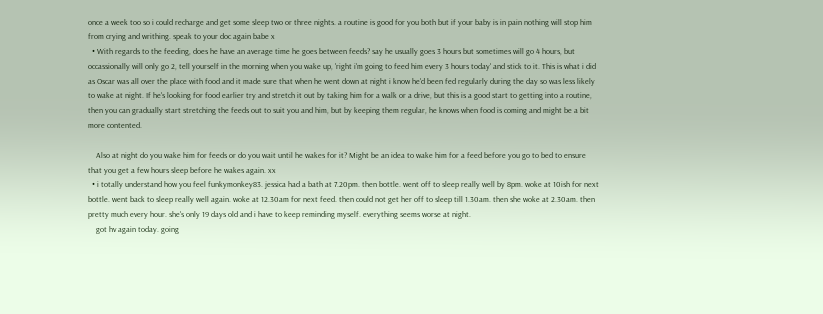once a week too so i could recharge and get some sleep two or three nights. a routine is good for you both but if your baby is in pain nothing will stop him from crying and writhing. speak to your doc again babe x
  • With regards to the feeding, does he have an average time he goes between feeds? say he usually goes 3 hours but sometimes will go 4 hours, but occassionally will only go 2, tell yourself in the morning when you wake up, 'right i'm going to feed him every 3 hours today' and stick to it. This is what i did as Oscar was all over the place with food and it made sure that when he went down at night i know he'd been fed regularly during the day so was less likely to wake at night. If he's looking for food earlier try and stretch it out by taking him for a walk or a drive, but this is a good start to getting into a routine, then you can gradually start stretching the feeds out to suit you and him, but by keeping them regular, he knows when food is coming and might be a bit more contented.

    Also at night do you wake him for feeds or do you wait until he wakes for it? Might be an idea to wake him for a feed before you go to bed to ensure that you get a few hours sleep before he wakes again. xx
  • i totally understand how you feel funkymonkey83. jessica had a bath at 7.20pm. then bottle. went off to sleep really well by 8pm. woke at 10ish for next bottle. went back to sleep really well again. woke at 12.30am for next feed. then could not get her off to sleep till 1.30am. then she woke at 2.30am. then pretty much every hour. she's only 19 days old and i have to keep reminding myself. everything seems worse at night.
    got hv again today. going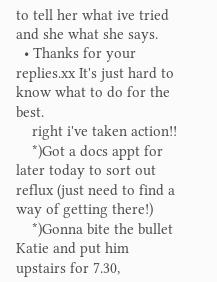to tell her what ive tried and she what she says.
  • Thanks for your replies.xx It's just hard to know what to do for the best.
    right i've taken action!!
    *)Got a docs appt for later today to sort out reflux (just need to find a way of getting there!)
    *)Gonna bite the bullet Katie and put him upstairs for 7.30,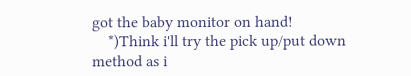got the baby monitor on hand!
    *)Think i'll try the pick up/put down method as i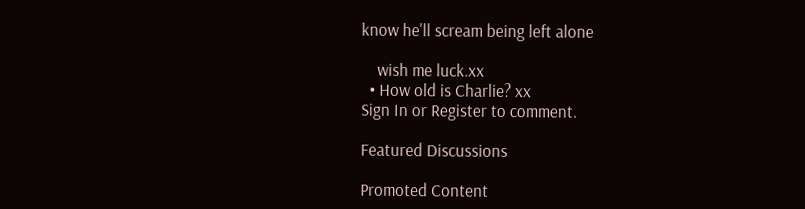know he'll scream being left alone

    wish me luck.xx
  • How old is Charlie? xx
Sign In or Register to comment.

Featured Discussions

Promoted Content